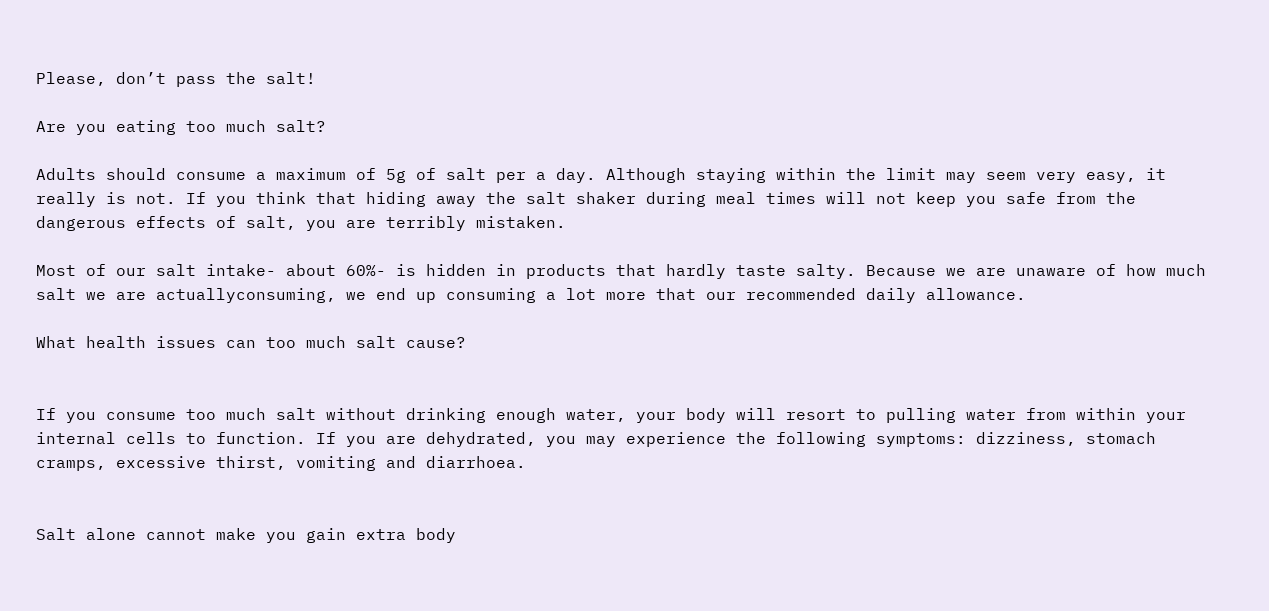Please, don’t pass the salt!

Are you eating too much salt?

Adults should consume a maximum of 5g of salt per a day. Although staying within the limit may seem very easy, it really is not. If you think that hiding away the salt shaker during meal times will not keep you safe from the dangerous effects of salt, you are terribly mistaken.

Most of our salt intake- about 60%- is hidden in products that hardly taste salty. Because we are unaware of how much salt we are actuallyconsuming, we end up consuming a lot more that our recommended daily allowance.

What health issues can too much salt cause?


If you consume too much salt without drinking enough water, your body will resort to pulling water from within your internal cells to function. If you are dehydrated, you may experience the following symptoms: dizziness, stomach cramps, excessive thirst, vomiting and diarrhoea.


Salt alone cannot make you gain extra body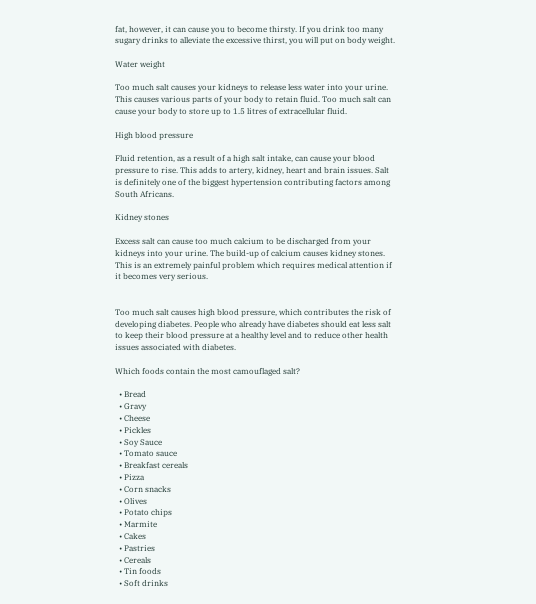fat, however, it can cause you to become thirsty. If you drink too many sugary drinks to alleviate the excessive thirst, you will put on body weight.

Water weight

Too much salt causes your kidneys to release less water into your urine. This causes various parts of your body to retain fluid. Too much salt can cause your body to store up to 1.5 litres of extracellular fluid.

High blood pressure

Fluid retention, as a result of a high salt intake, can cause your blood pressure to rise. This adds to artery, kidney, heart and brain issues. Salt is definitely one of the biggest hypertension contributing factors among South Africans.

Kidney stones

Excess salt can cause too much calcium to be discharged from your kidneys into your urine. The build-up of calcium causes kidney stones. This is an extremely painful problem which requires medical attention if it becomes very serious.


Too much salt causes high blood pressure, which contributes the risk of developing diabetes. People who already have diabetes should eat less salt to keep their blood pressure at a healthy level and to reduce other health issues associated with diabetes.

Which foods contain the most camouflaged salt?

  • Bread
  • Gravy
  • Cheese
  • Pickles
  • Soy Sauce
  • Tomato sauce
  • Breakfast cereals
  • Pizza
  • Corn snacks
  • Olives
  • Potato chips
  • Marmite
  • Cakes
  • Pastries
  • Cereals
  • Tin foods
  • Soft drinks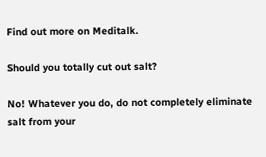Find out more on Meditalk.

Should you totally cut out salt?

No! Whatever you do, do not completely eliminate salt from your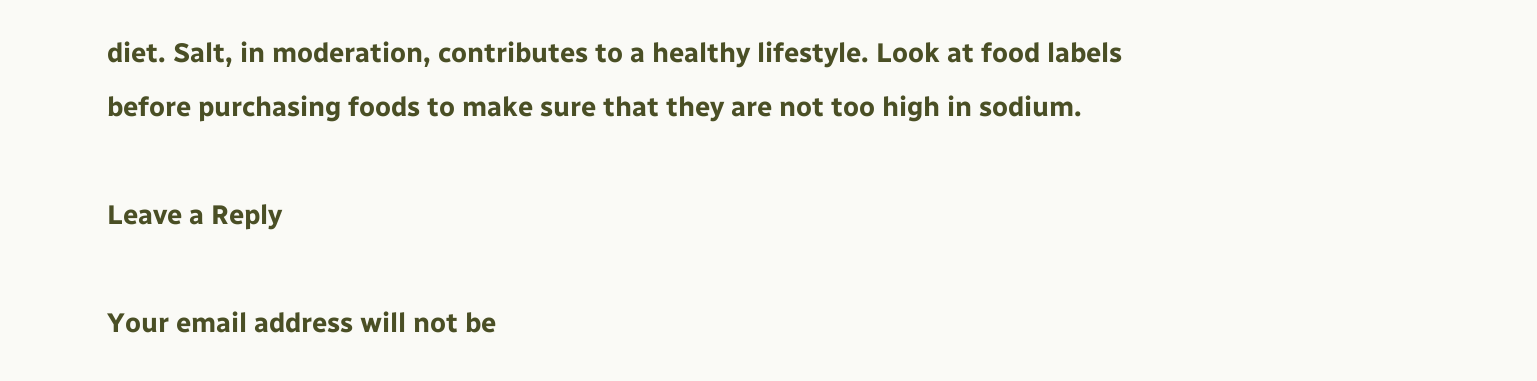diet. Salt, in moderation, contributes to a healthy lifestyle. Look at food labels before purchasing foods to make sure that they are not too high in sodium.

Leave a Reply

Your email address will not be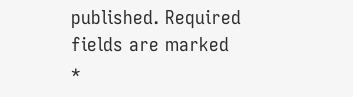published. Required fields are marked *